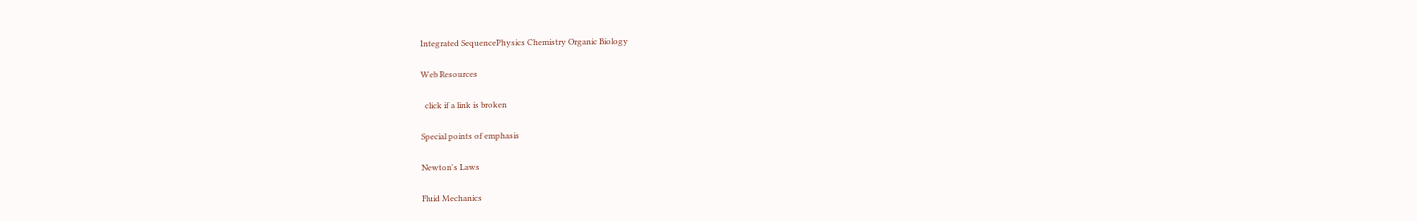Integrated SequencePhysics Chemistry Organic Biology

Web Resources

  click if a link is broken

Special points of emphasis

Newton's Laws

Fluid Mechanics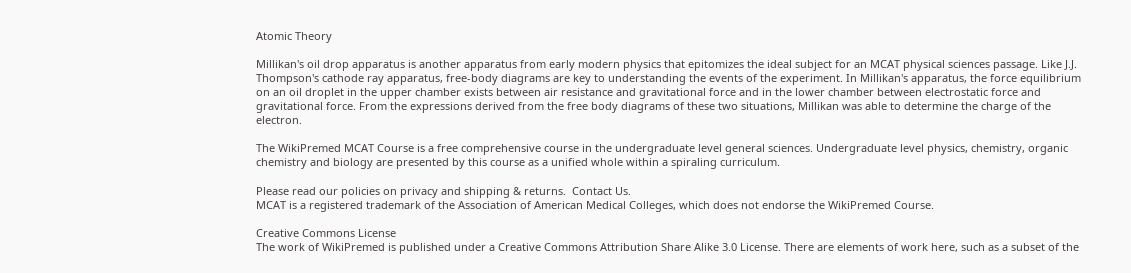Atomic Theory

Millikan's oil drop apparatus is another apparatus from early modern physics that epitomizes the ideal subject for an MCAT physical sciences passage. Like J.J. Thompson's cathode ray apparatus, free-body diagrams are key to understanding the events of the experiment. In Millikan's apparatus, the force equilibrium on an oil droplet in the upper chamber exists between air resistance and gravitational force and in the lower chamber between electrostatic force and gravitational force. From the expressions derived from the free body diagrams of these two situations, Millikan was able to determine the charge of the electron.

The WikiPremed MCAT Course is a free comprehensive course in the undergraduate level general sciences. Undergraduate level physics, chemistry, organic chemistry and biology are presented by this course as a unified whole within a spiraling curriculum.

Please read our policies on privacy and shipping & returns.  Contact Us.
MCAT is a registered trademark of the Association of American Medical Colleges, which does not endorse the WikiPremed Course.

Creative Commons License
The work of WikiPremed is published under a Creative Commons Attribution Share Alike 3.0 License. There are elements of work here, such as a subset of the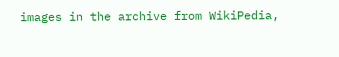images in the archive from WikiPedia,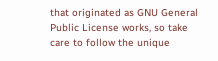that originated as GNU General Public License works, so take care to follow the unique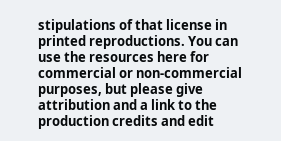stipulations of that license in printed reproductions. You can use the resources here for commercial or non-commercial purposes, but please give attribution and a link to the production credits and edit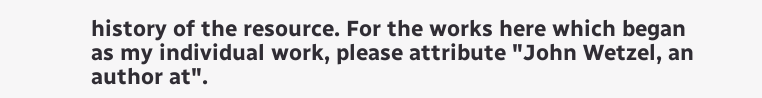history of the resource. For the works here which began as my individual work, please attribute "John Wetzel, an author at".